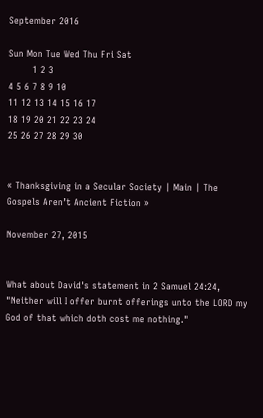September 2016

Sun Mon Tue Wed Thu Fri Sat
        1 2 3
4 5 6 7 8 9 10
11 12 13 14 15 16 17
18 19 20 21 22 23 24
25 26 27 28 29 30


« Thanksgiving in a Secular Society | Main | The Gospels Aren’t Ancient Fiction »

November 27, 2015


What about David's statement in 2 Samuel 24:24, "Neither will I offer burnt offerings unto the LORD my God of that which doth cost me nothing."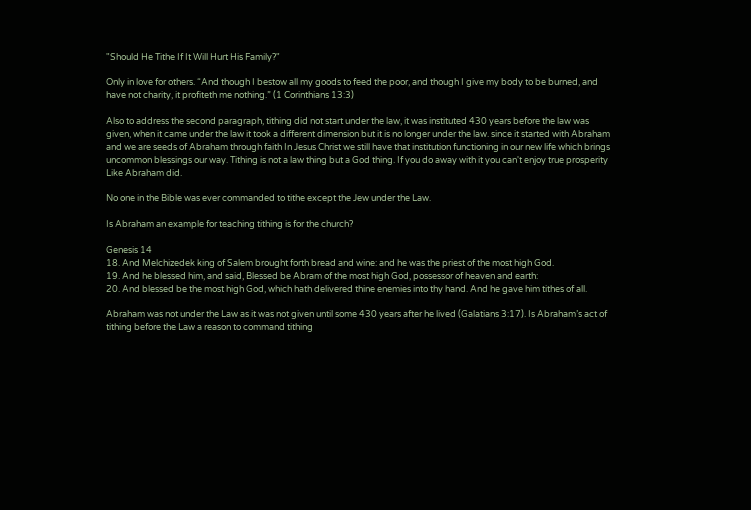"Should He Tithe If It Will Hurt His Family?"

Only in love for others. “And though I bestow all my goods to feed the poor, and though I give my body to be burned, and have not charity, it profiteth me nothing.” (1 Corinthians 13:3)

Also to address the second paragraph, tithing did not start under the law, it was instituted 430 years before the law was given, when it came under the law it took a different dimension but it is no longer under the law. since it started with Abraham and we are seeds of Abraham through faith In Jesus Christ we still have that institution functioning in our new life which brings uncommon blessings our way. Tithing is not a law thing but a God thing. If you do away with it you can't enjoy true prosperity Like Abraham did.

No one in the Bible was ever commanded to tithe except the Jew under the Law.

Is Abraham an example for teaching tithing is for the church?

Genesis 14
18. And Melchizedek king of Salem brought forth bread and wine: and he was the priest of the most high God.
19. And he blessed him, and said, Blessed be Abram of the most high God, possessor of heaven and earth:
20. And blessed be the most high God, which hath delivered thine enemies into thy hand. And he gave him tithes of all.

Abraham was not under the Law as it was not given until some 430 years after he lived (Galatians 3:17). Is Abraham’s act of tithing before the Law a reason to command tithing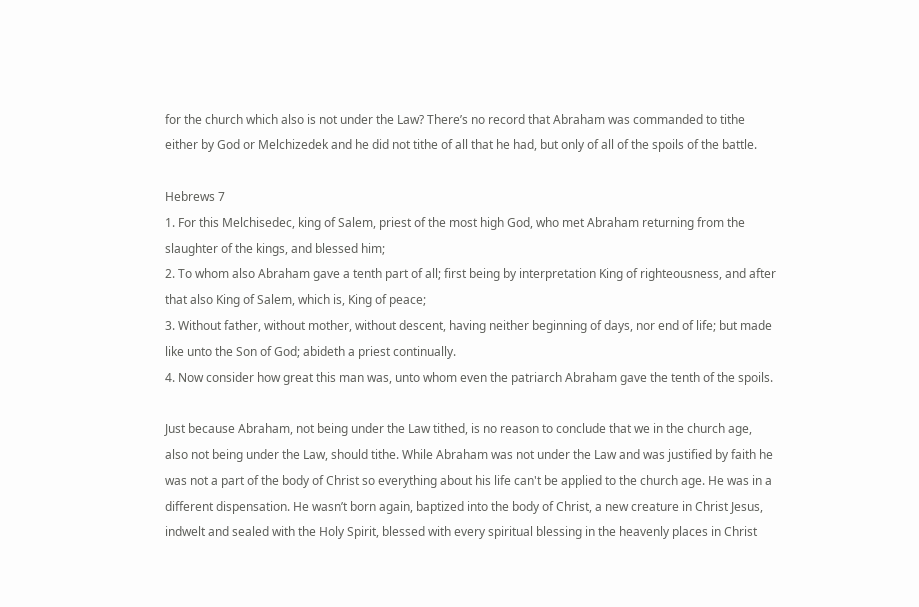for the church which also is not under the Law? There’s no record that Abraham was commanded to tithe either by God or Melchizedek and he did not tithe of all that he had, but only of all of the spoils of the battle.

Hebrews 7
1. For this Melchisedec, king of Salem, priest of the most high God, who met Abraham returning from the slaughter of the kings, and blessed him;
2. To whom also Abraham gave a tenth part of all; first being by interpretation King of righteousness, and after that also King of Salem, which is, King of peace;
3. Without father, without mother, without descent, having neither beginning of days, nor end of life; but made like unto the Son of God; abideth a priest continually.
4. Now consider how great this man was, unto whom even the patriarch Abraham gave the tenth of the spoils.

Just because Abraham, not being under the Law tithed, is no reason to conclude that we in the church age, also not being under the Law, should tithe. While Abraham was not under the Law and was justified by faith he was not a part of the body of Christ so everything about his life can't be applied to the church age. He was in a different dispensation. He wasn’t born again, baptized into the body of Christ, a new creature in Christ Jesus, indwelt and sealed with the Holy Spirit, blessed with every spiritual blessing in the heavenly places in Christ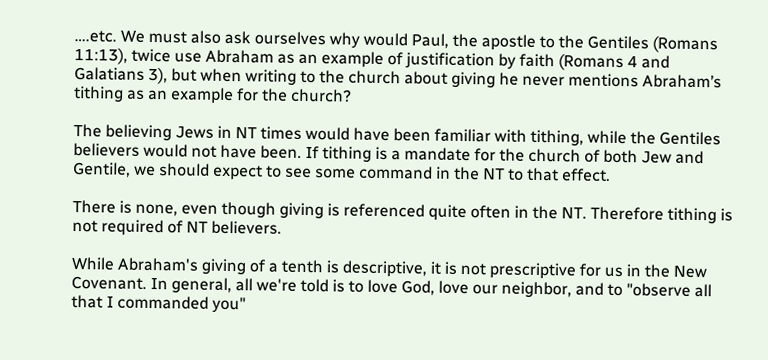….etc. We must also ask ourselves why would Paul, the apostle to the Gentiles (Romans 11:13), twice use Abraham as an example of justification by faith (Romans 4 and Galatians 3), but when writing to the church about giving he never mentions Abraham’s tithing as an example for the church?

The believing Jews in NT times would have been familiar with tithing, while the Gentiles believers would not have been. If tithing is a mandate for the church of both Jew and Gentile, we should expect to see some command in the NT to that effect.

There is none, even though giving is referenced quite often in the NT. Therefore tithing is not required of NT believers.

While Abraham's giving of a tenth is descriptive, it is not prescriptive for us in the New Covenant. In general, all we're told is to love God, love our neighbor, and to "observe all that I commanded you"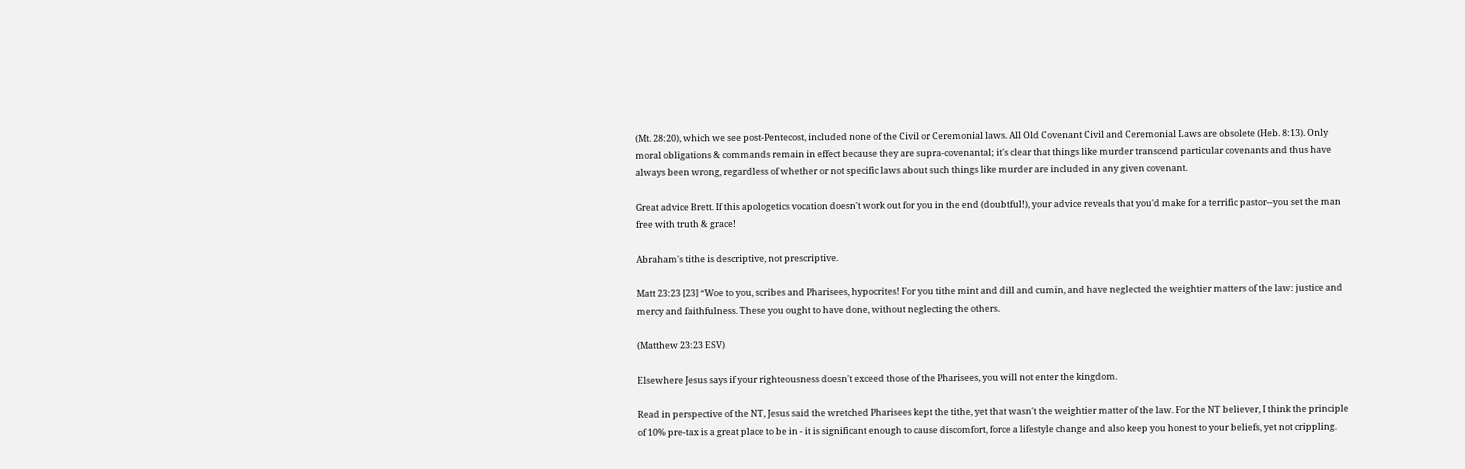(Mt. 28:20), which we see post-Pentecost, included none of the Civil or Ceremonial laws. All Old Covenant Civil and Ceremonial Laws are obsolete (Heb. 8:13). Only moral obligations & commands remain in effect because they are supra-covenantal; it's clear that things like murder transcend particular covenants and thus have always been wrong, regardless of whether or not specific laws about such things like murder are included in any given covenant.

Great advice Brett. If this apologetics vocation doesn't work out for you in the end (doubtful!), your advice reveals that you'd make for a terrific pastor--you set the man free with truth & grace!

Abraham's tithe is descriptive, not prescriptive.

Matt 23:23 [23] “Woe to you, scribes and Pharisees, hypocrites! For you tithe mint and dill and cumin, and have neglected the weightier matters of the law: justice and mercy and faithfulness. These you ought to have done, without neglecting the others.

(Matthew 23:23 ESV)

Elsewhere Jesus says if your righteousness doesn't exceed those of the Pharisees, you will not enter the kingdom.

Read in perspective of the NT, Jesus said the wretched Pharisees kept the tithe, yet that wasn't the weightier matter of the law. For the NT believer, I think the principle of 10% pre-tax is a great place to be in - it is significant enough to cause discomfort, force a lifestyle change and also keep you honest to your beliefs, yet not crippling.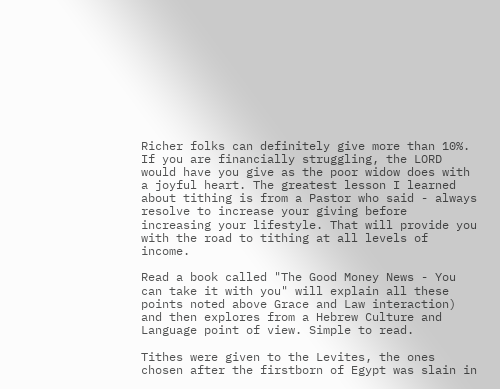Richer folks can definitely give more than 10%. If you are financially struggling, the LORD would have you give as the poor widow does with a joyful heart. The greatest lesson I learned about tithing is from a Pastor who said - always resolve to increase your giving before increasing your lifestyle. That will provide you with the road to tithing at all levels of income.

Read a book called "The Good Money News - You can take it with you" will explain all these points noted above Grace and Law interaction) and then explores from a Hebrew Culture and Language point of view. Simple to read.

Tithes were given to the Levites, the ones chosen after the firstborn of Egypt was slain in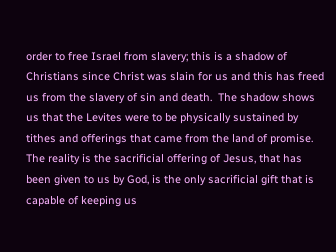order to free Israel from slavery; this is a shadow of Christians since Christ was slain for us and this has freed us from the slavery of sin and death.  The shadow shows us that the Levites were to be physically sustained by tithes and offerings that came from the land of promise. The reality is the sacrificial offering of Jesus, that has been given to us by God, is the only sacrificial gift that is capable of keeping us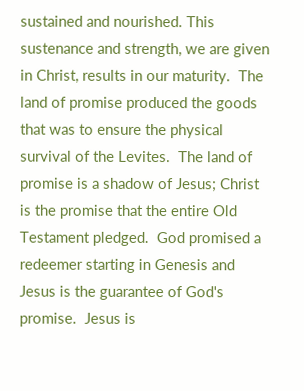sustained and nourished. This sustenance and strength, we are given in Christ, results in our maturity.  The land of promise produced the goods that was to ensure the physical survival of the Levites.  The land of promise is a shadow of Jesus; Christ is the promise that the entire Old Testament pledged.  God promised a redeemer starting in Genesis and Jesus is the guarantee of God's promise.  Jesus is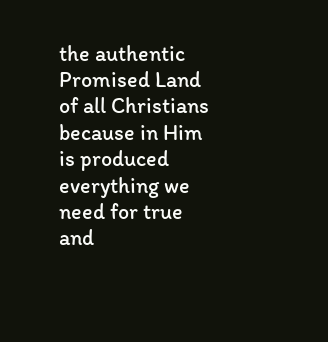the authentic Promised Land of all Christians because in Him is produced everything we need for true and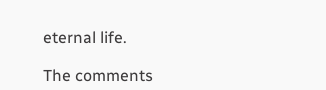eternal life.

The comments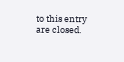to this entry are closed.